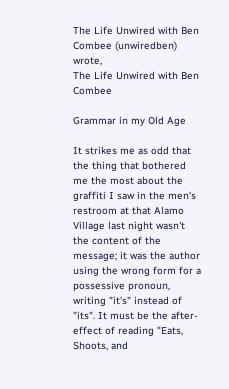The Life Unwired with Ben Combee (unwiredben) wrote,
The Life Unwired with Ben Combee

Grammar in my Old Age

It strikes me as odd that the thing that bothered me the most about the graffiti I saw in the men's restroom at that Alamo Village last night wasn't the content of the message; it was the author using the wrong form for a possessive pronoun, writing "it's" instead of "its". It must be the after-effect of reading "Eats, Shoots, and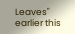Leaves" earlier this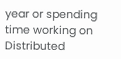year or spending time working on Distributed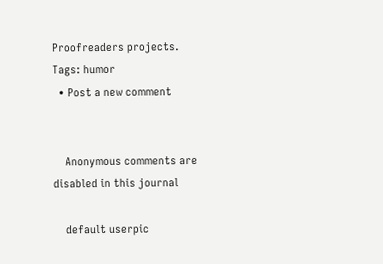Proofreaders projects.
Tags: humor
  • Post a new comment


    Anonymous comments are disabled in this journal

    default userpic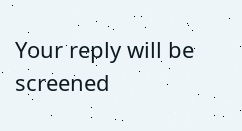Your reply will be screened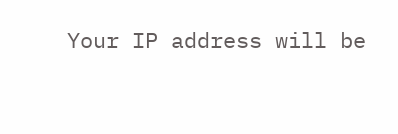Your IP address will be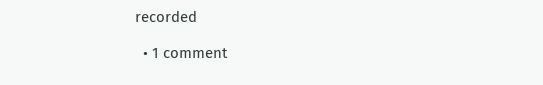recorded

  • 1 comment